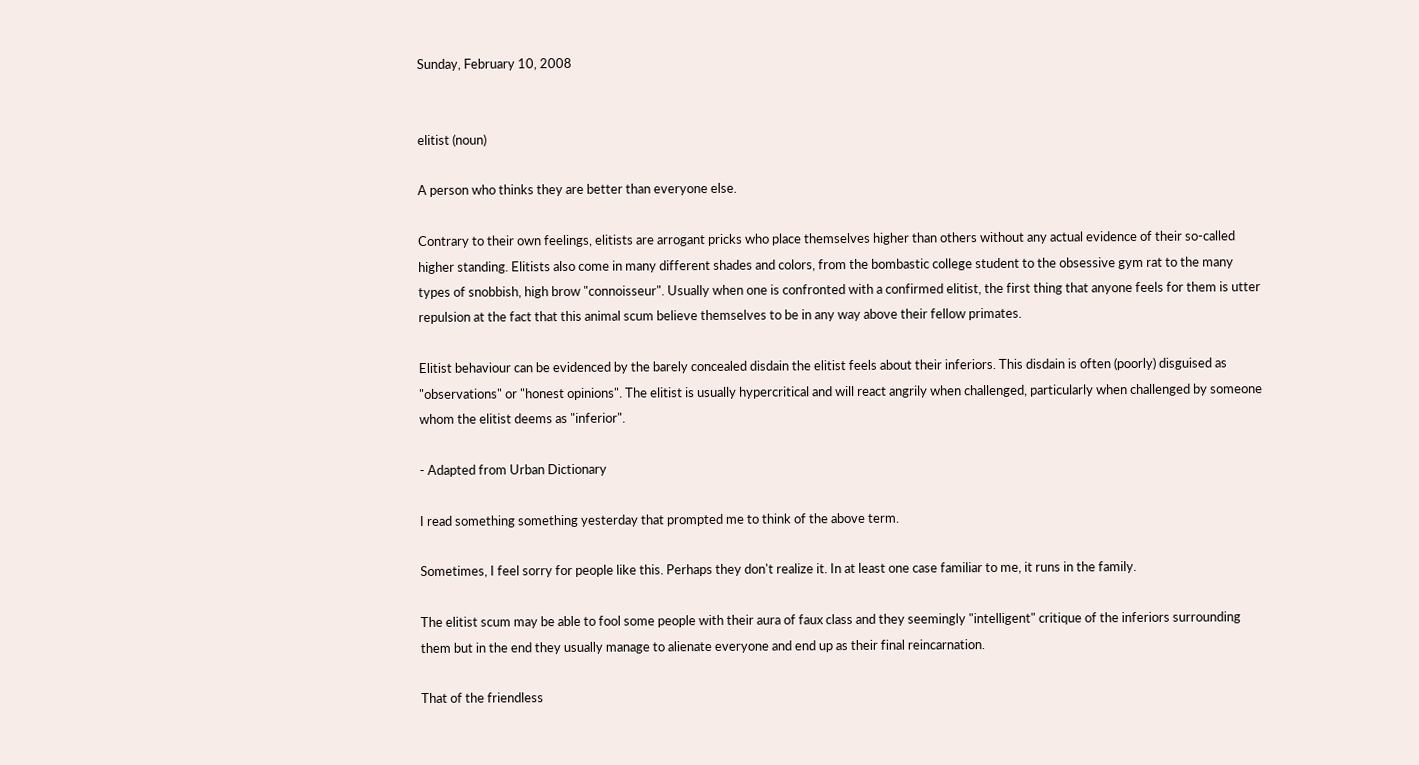Sunday, February 10, 2008


elitist (noun)

A person who thinks they are better than everyone else.

Contrary to their own feelings, elitists are arrogant pricks who place themselves higher than others without any actual evidence of their so-called higher standing. Elitists also come in many different shades and colors, from the bombastic college student to the obsessive gym rat to the many types of snobbish, high brow "connoisseur". Usually when one is confronted with a confirmed elitist, the first thing that anyone feels for them is utter repulsion at the fact that this animal scum believe themselves to be in any way above their fellow primates.

Elitist behaviour can be evidenced by the barely concealed disdain the elitist feels about their inferiors. This disdain is often (poorly) disguised as "observations" or "honest opinions". The elitist is usually hypercritical and will react angrily when challenged, particularly when challenged by someone whom the elitist deems as "inferior".

- Adapted from Urban Dictionary

I read something something yesterday that prompted me to think of the above term.

Sometimes, I feel sorry for people like this. Perhaps they don't realize it. In at least one case familiar to me, it runs in the family.

The elitist scum may be able to fool some people with their aura of faux class and they seemingly "intelligent" critique of the inferiors surrounding them but in the end they usually manage to alienate everyone and end up as their final reincarnation.

That of the friendless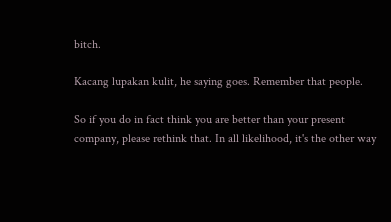bitch.

Kacang lupakan kulit, he saying goes. Remember that people.

So if you do in fact think you are better than your present company, please rethink that. In all likelihood, it's the other way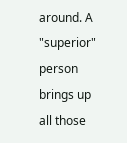around. A "superior" person brings up all those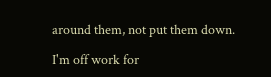around them, not put them down.

I'm off work for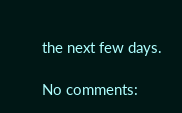the next few days.

No comments: